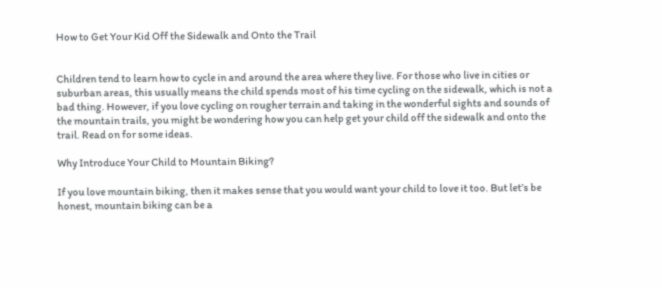How to Get Your Kid Off the Sidewalk and Onto the Trail


Children tend to learn how to cycle in and around the area where they live. For those who live in cities or suburban areas, this usually means the child spends most of his time cycling on the sidewalk, which is not a bad thing. However, if you love cycling on rougher terrain and taking in the wonderful sights and sounds of the mountain trails, you might be wondering how you can help get your child off the sidewalk and onto the trail. Read on for some ideas.

Why Introduce Your Child to Mountain Biking?

If you love mountain biking, then it makes sense that you would want your child to love it too. But let’s be honest, mountain biking can be a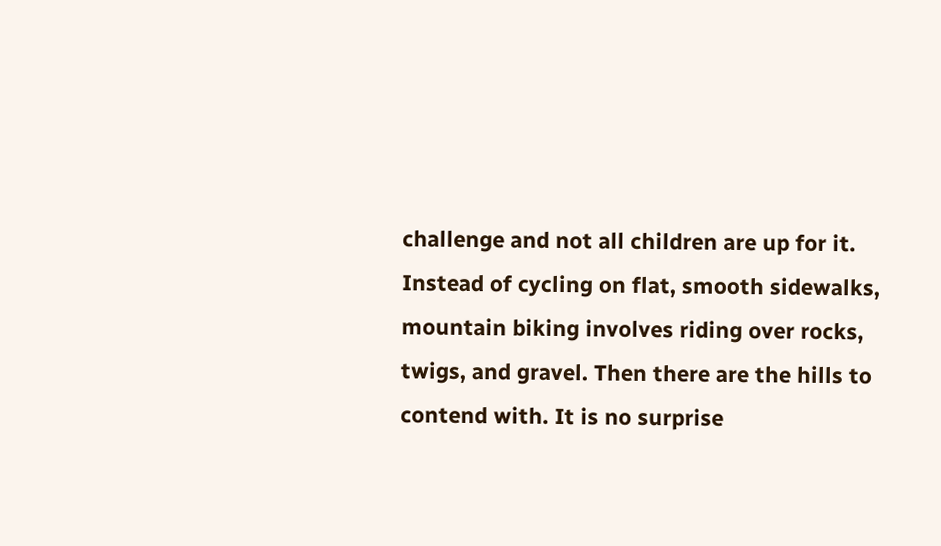challenge and not all children are up for it. Instead of cycling on flat, smooth sidewalks, mountain biking involves riding over rocks, twigs, and gravel. Then there are the hills to contend with. It is no surprise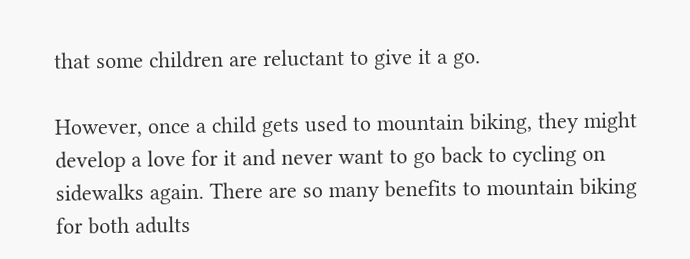that some children are reluctant to give it a go.

However, once a child gets used to mountain biking, they might develop a love for it and never want to go back to cycling on sidewalks again. There are so many benefits to mountain biking for both adults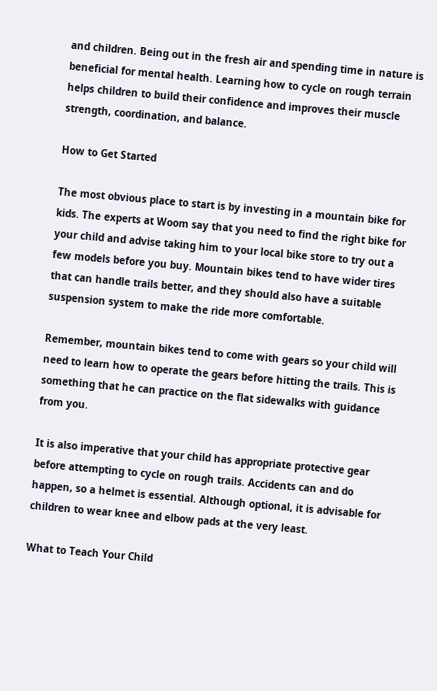and children. Being out in the fresh air and spending time in nature is beneficial for mental health. Learning how to cycle on rough terrain helps children to build their confidence and improves their muscle strength, coordination, and balance.

How to Get Started

The most obvious place to start is by investing in a mountain bike for kids. The experts at Woom say that you need to find the right bike for your child and advise taking him to your local bike store to try out a few models before you buy. Mountain bikes tend to have wider tires that can handle trails better, and they should also have a suitable suspension system to make the ride more comfortable.

Remember, mountain bikes tend to come with gears so your child will need to learn how to operate the gears before hitting the trails. This is something that he can practice on the flat sidewalks with guidance from you.

It is also imperative that your child has appropriate protective gear before attempting to cycle on rough trails. Accidents can and do happen, so a helmet is essential. Although optional, it is advisable for children to wear knee and elbow pads at the very least.

What to Teach Your Child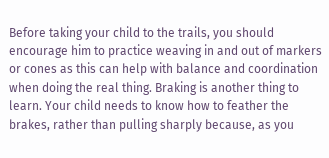Before taking your child to the trails, you should encourage him to practice weaving in and out of markers or cones as this can help with balance and coordination when doing the real thing. Braking is another thing to learn. Your child needs to know how to feather the brakes, rather than pulling sharply because, as you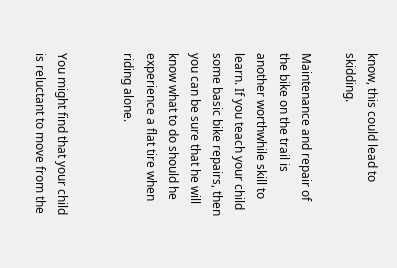know, this could lead to skidding.

Maintenance and repair of the bike on the trail is another worthwhile skill to learn. If you teach your child some basic bike repairs, then you can be sure that he will know what to do should he experience a flat tire when riding alone.


You might find that your child is reluctant to move from the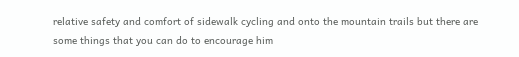relative safety and comfort of sidewalk cycling and onto the mountain trails but there are some things that you can do to encourage him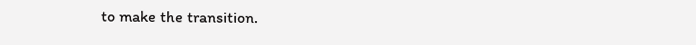to make the transition.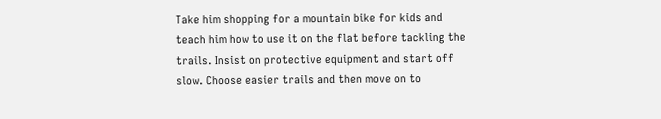Take him shopping for a mountain bike for kids and teach him how to use it on the flat before tackling the trails. Insist on protective equipment and start off slow. Choose easier trails and then move on to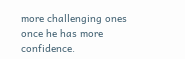more challenging ones once he has more confidence.